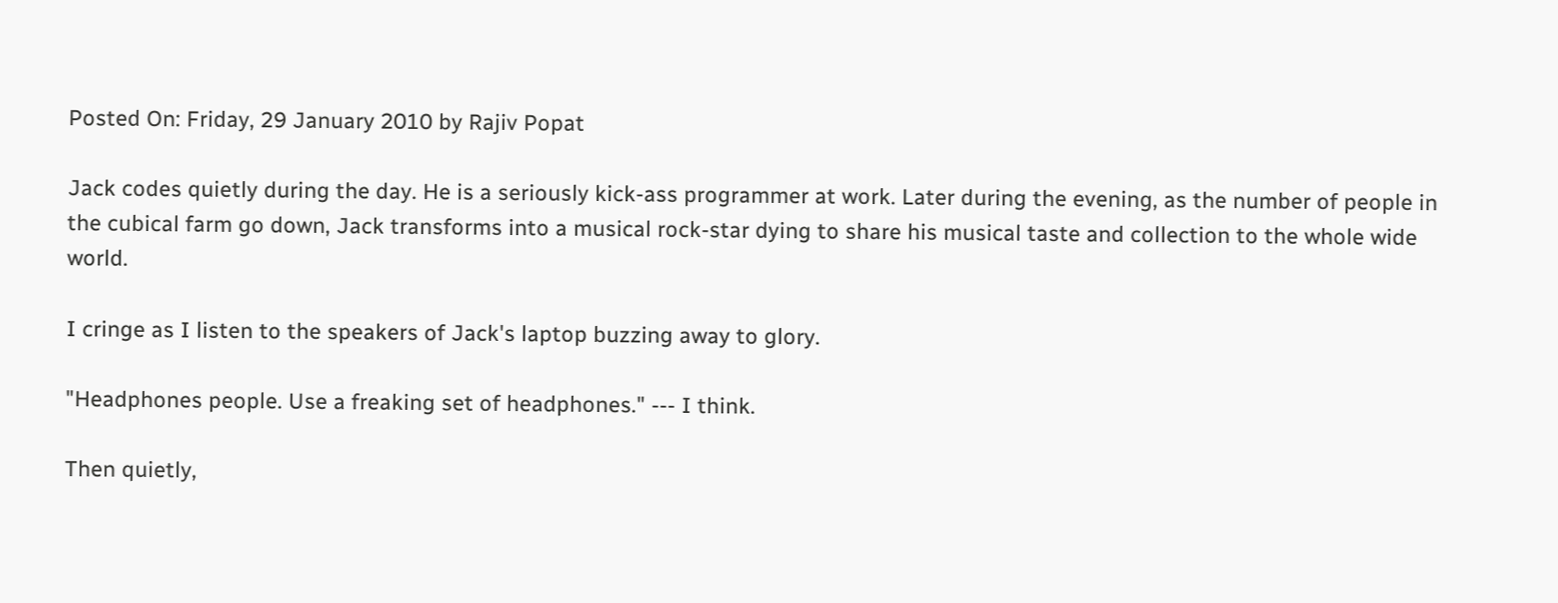Posted On: Friday, 29 January 2010 by Rajiv Popat

Jack codes quietly during the day. He is a seriously kick-ass programmer at work. Later during the evening, as the number of people in the cubical farm go down, Jack transforms into a musical rock-star dying to share his musical taste and collection to the whole wide world.

I cringe as I listen to the speakers of Jack's laptop buzzing away to glory.

"Headphones people. Use a freaking set of headphones." --- I think.

Then quietly,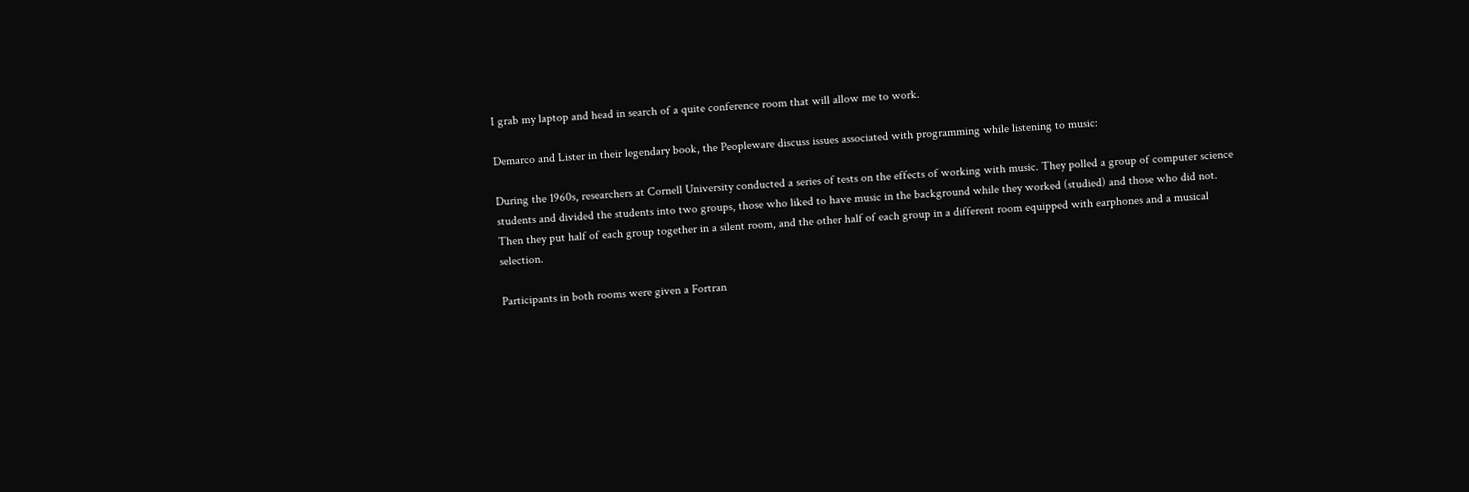I grab my laptop and head in search of a quite conference room that will allow me to work.

Demarco and Lister in their legendary book, the Peopleware discuss issues associated with programming while listening to music:

During the 1960s, researchers at Cornell University conducted a series of tests on the effects of working with music. They polled a group of computer science students and divided the students into two groups, those who liked to have music in the background while they worked (studied) and those who did not. Then they put half of each group together in a silent room, and the other half of each group in a different room equipped with earphones and a musical selection.

Participants in both rooms were given a Fortran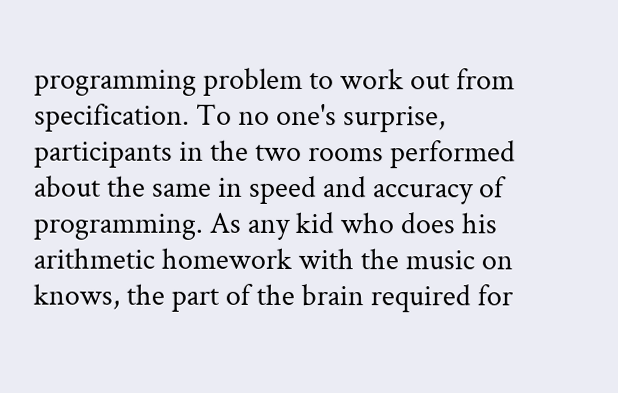programming problem to work out from specification. To no one's surprise, participants in the two rooms performed about the same in speed and accuracy of programming. As any kid who does his arithmetic homework with the music on knows, the part of the brain required for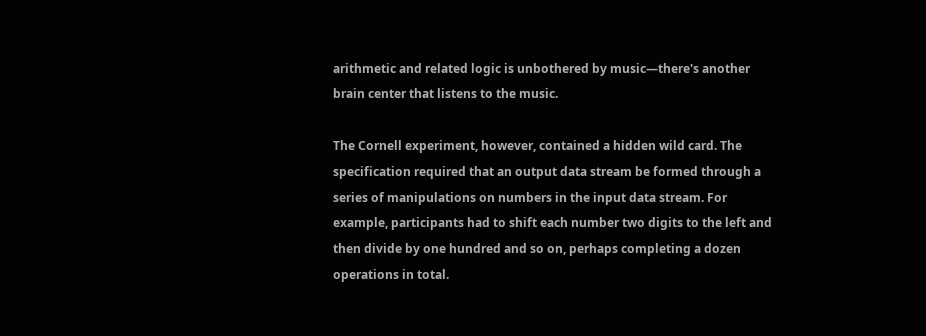arithmetic and related logic is unbothered by music—there's another brain center that listens to the music.

The Cornell experiment, however, contained a hidden wild card. The specification required that an output data stream be formed through a series of manipulations on numbers in the input data stream. For example, participants had to shift each number two digits to the left and then divide by one hundred and so on, perhaps completing a dozen operations in total.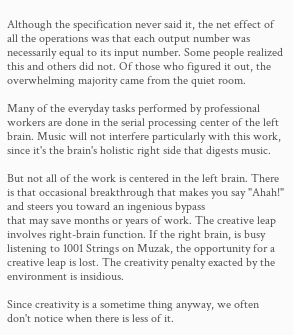Although the specification never said it, the net effect of all the operations was that each output number was necessarily equal to its input number. Some people realized this and others did not. Of those who figured it out, the overwhelming majority came from the quiet room.

Many of the everyday tasks performed by professional workers are done in the serial processing center of the left brain. Music will not interfere particularly with this work, since it's the brain's holistic right side that digests music.

But not all of the work is centered in the left brain. There is that occasional breakthrough that makes you say "Ahah!" and steers you toward an ingenious bypass
that may save months or years of work. The creative leap involves right-brain function. If the right brain, is busy listening to 1001 Strings on Muzak, the opportunity for a creative leap is lost. The creativity penalty exacted by the environment is insidious.

Since creativity is a sometime thing anyway, we often don't notice when there is less of it.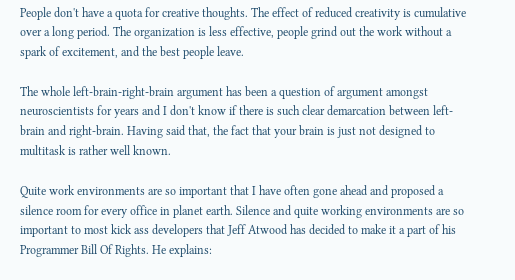People don't have a quota for creative thoughts. The effect of reduced creativity is cumulative over a long period. The organization is less effective, people grind out the work without a spark of excitement, and the best people leave.

The whole left-brain-right-brain argument has been a question of argument amongst neuroscientists for years and I don't know if there is such clear demarcation between left-brain and right-brain. Having said that, the fact that your brain is just not designed to multitask is rather well known.

Quite work environments are so important that I have often gone ahead and proposed a silence room for every office in planet earth. Silence and quite working environments are so important to most kick ass developers that Jeff Atwood has decided to make it a part of his Programmer Bill Of Rights. He explains: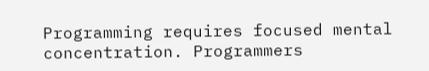Programming requires focused mental concentration. Programmers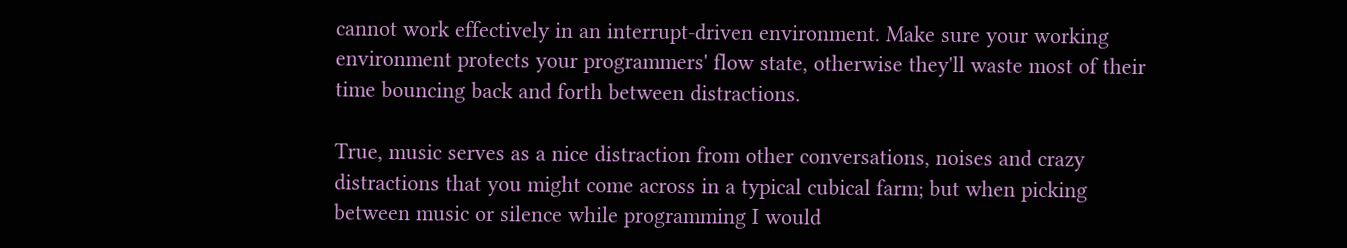cannot work effectively in an interrupt-driven environment. Make sure your working environment protects your programmers' flow state, otherwise they'll waste most of their time bouncing back and forth between distractions.

True, music serves as a nice distraction from other conversations, noises and crazy distractions that you might come across in a typical cubical farm; but when picking between music or silence while programming I would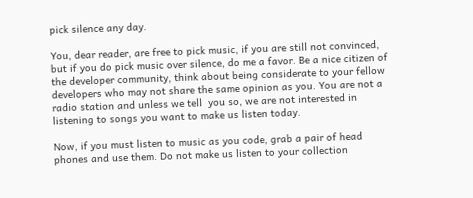pick silence any day.

You, dear reader, are free to pick music, if you are still not convinced, but if you do pick music over silence, do me a favor. Be a nice citizen of the developer community, think about being considerate to your fellow developers who may not share the same opinion as you. You are not a radio station and unless we tell  you so, we are not interested in listening to songs you want to make us listen today.

Now, if you must listen to music as you code, grab a pair of head phones and use them. Do not make us listen to your collection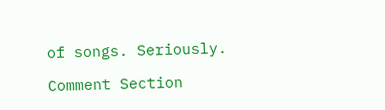of songs. Seriously.

Comment Section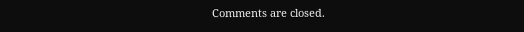Comments are closed.